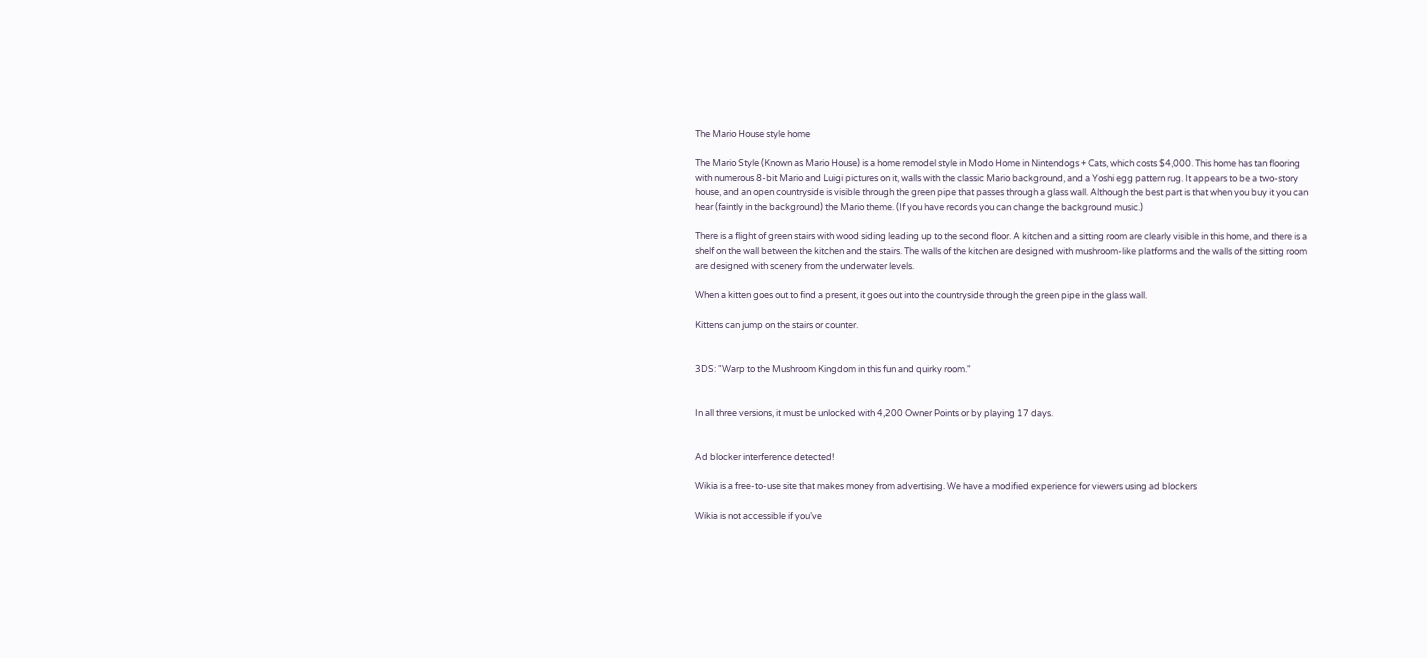The Mario House style home

The Mario Style (Known as Mario House) is a home remodel style in Modo Home in Nintendogs + Cats, which costs $4,000. This home has tan flooring with numerous 8-bit Mario and Luigi pictures on it, walls with the classic Mario background, and a Yoshi egg pattern rug. It appears to be a two-story house, and an open countryside is visible through the green pipe that passes through a glass wall. Although the best part is that when you buy it you can hear (faintly in the background) the Mario theme. (If you have records you can change the background music.)

There is a flight of green stairs with wood siding leading up to the second floor. A kitchen and a sitting room are clearly visible in this home, and there is a shelf on the wall between the kitchen and the stairs. The walls of the kitchen are designed with mushroom-like platforms and the walls of the sitting room are designed with scenery from the underwater levels.

When a kitten goes out to find a present, it goes out into the countryside through the green pipe in the glass wall.

Kittens can jump on the stairs or counter.


3DS: "Warp to the Mushroom Kingdom in this fun and quirky room."


In all three versions, it must be unlocked with 4,200 Owner Points or by playing 17 days.


Ad blocker interference detected!

Wikia is a free-to-use site that makes money from advertising. We have a modified experience for viewers using ad blockers

Wikia is not accessible if you’ve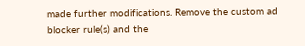made further modifications. Remove the custom ad blocker rule(s) and the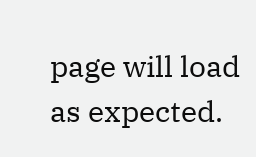page will load as expected.